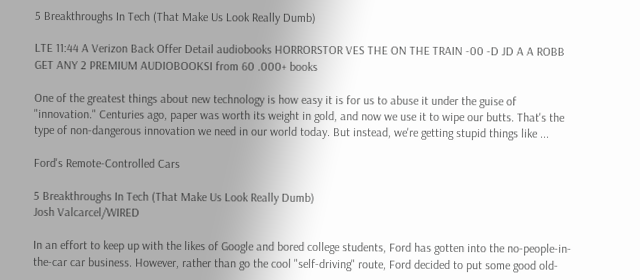5 Breakthroughs In Tech (That Make Us Look Really Dumb)

LTE 11:44 A Verizon Back Offer Detail audiobooks HORRORSTOR VES THE ON THE TRAIN -00 -D JD A A ROBB GET ANY 2 PREMIUM AUDIOBOOKSI from 60 .000+ books

One of the greatest things about new technology is how easy it is for us to abuse it under the guise of "innovation." Centuries ago, paper was worth its weight in gold, and now we use it to wipe our butts. That's the type of non-dangerous innovation we need in our world today. But instead, we're getting stupid things like ...

Ford's Remote-Controlled Cars

5 Breakthroughs In Tech (That Make Us Look Really Dumb)
Josh Valcarcel/WIRED

In an effort to keep up with the likes of Google and bored college students, Ford has gotten into the no-people-in-the-car car business. However, rather than go the cool "self-driving" route, Ford decided to put some good old-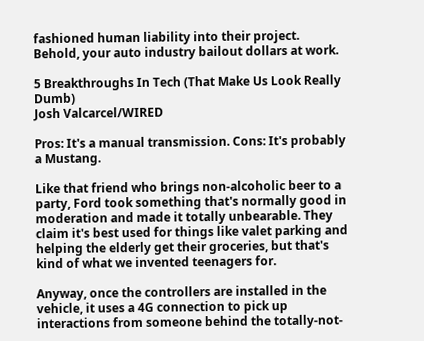fashioned human liability into their project. Behold, your auto industry bailout dollars at work.

5 Breakthroughs In Tech (That Make Us Look Really Dumb)
Josh Valcarcel/WIRED

Pros: It's a manual transmission. Cons: It's probably a Mustang.

Like that friend who brings non-alcoholic beer to a party, Ford took something that's normally good in moderation and made it totally unbearable. They claim it's best used for things like valet parking and helping the elderly get their groceries, but that's kind of what we invented teenagers for.

Anyway, once the controllers are installed in the vehicle, it uses a 4G connection to pick up interactions from someone behind the totally-not-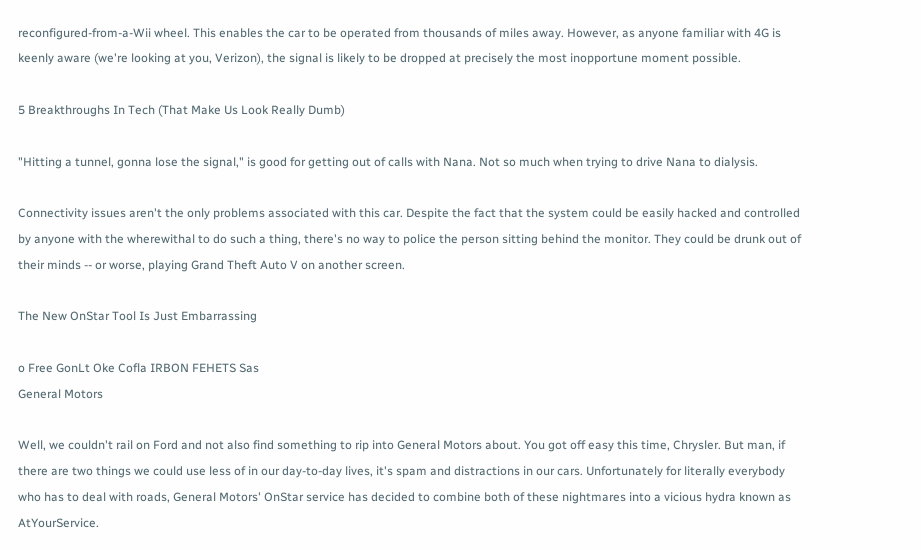reconfigured-from-a-Wii wheel. This enables the car to be operated from thousands of miles away. However, as anyone familiar with 4G is keenly aware (we're looking at you, Verizon), the signal is likely to be dropped at precisely the most inopportune moment possible.

5 Breakthroughs In Tech (That Make Us Look Really Dumb)

"Hitting a tunnel, gonna lose the signal," is good for getting out of calls with Nana. Not so much when trying to drive Nana to dialysis.

Connectivity issues aren't the only problems associated with this car. Despite the fact that the system could be easily hacked and controlled by anyone with the wherewithal to do such a thing, there's no way to police the person sitting behind the monitor. They could be drunk out of their minds -- or worse, playing Grand Theft Auto V on another screen.

The New OnStar Tool Is Just Embarrassing

o Free GonLt Oke Cofla IRBON FEHETS Sas
General Motors

Well, we couldn't rail on Ford and not also find something to rip into General Motors about. You got off easy this time, Chrysler. But man, if there are two things we could use less of in our day-to-day lives, it's spam and distractions in our cars. Unfortunately for literally everybody who has to deal with roads, General Motors' OnStar service has decided to combine both of these nightmares into a vicious hydra known as AtYourService.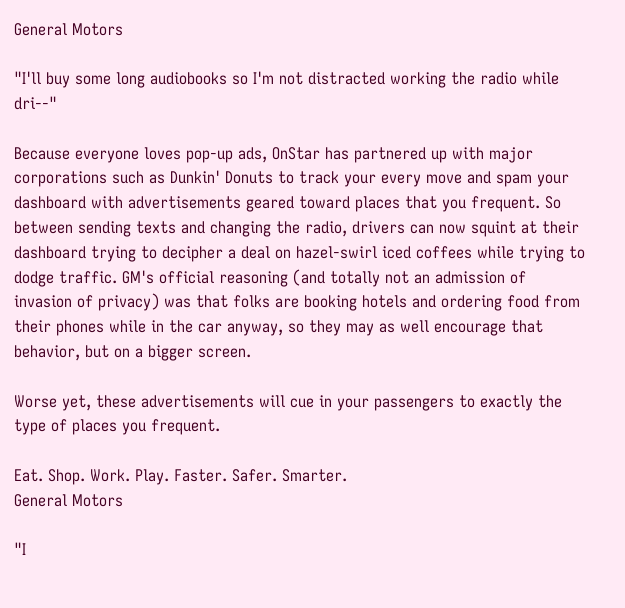General Motors

"I'll buy some long audiobooks so I'm not distracted working the radio while dri--"

Because everyone loves pop-up ads, OnStar has partnered up with major corporations such as Dunkin' Donuts to track your every move and spam your dashboard with advertisements geared toward places that you frequent. So between sending texts and changing the radio, drivers can now squint at their dashboard trying to decipher a deal on hazel-swirl iced coffees while trying to dodge traffic. GM's official reasoning (and totally not an admission of invasion of privacy) was that folks are booking hotels and ordering food from their phones while in the car anyway, so they may as well encourage that behavior, but on a bigger screen.

Worse yet, these advertisements will cue in your passengers to exactly the type of places you frequent.

Eat. Shop. Work. Play. Faster. Safer. Smarter.
General Motors

"I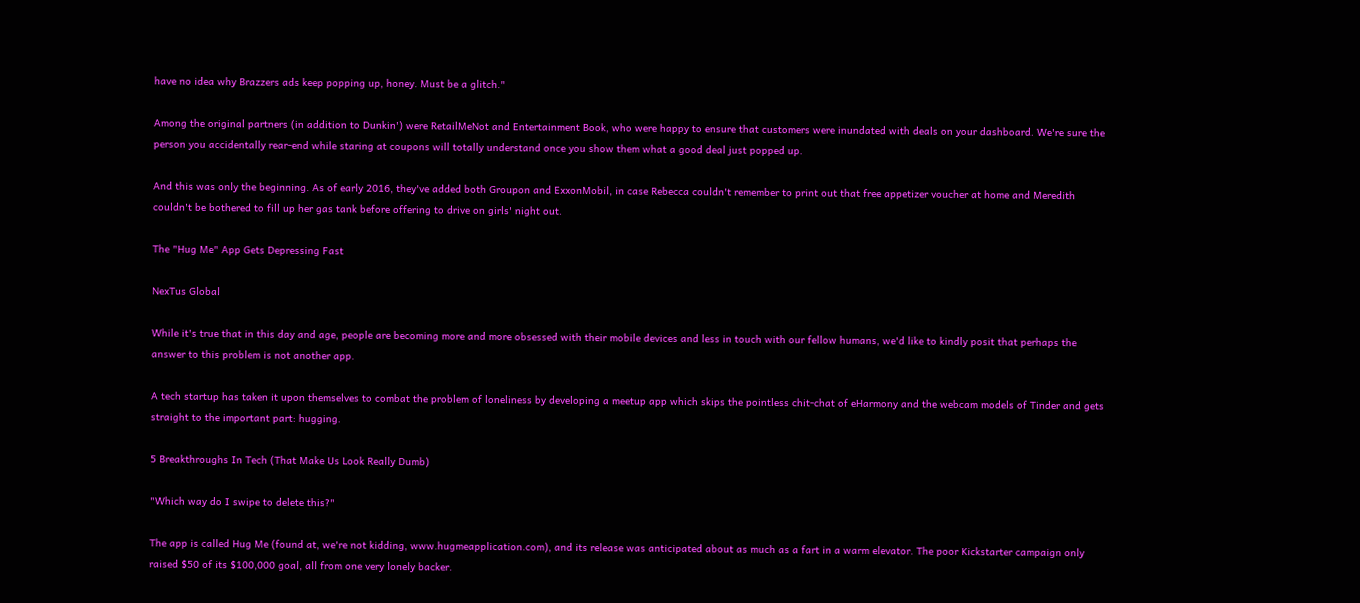have no idea why Brazzers ads keep popping up, honey. Must be a glitch."

Among the original partners (in addition to Dunkin') were RetailMeNot and Entertainment Book, who were happy to ensure that customers were inundated with deals on your dashboard. We're sure the person you accidentally rear-end while staring at coupons will totally understand once you show them what a good deal just popped up.

And this was only the beginning. As of early 2016, they've added both Groupon and ExxonMobil, in case Rebecca couldn't remember to print out that free appetizer voucher at home and Meredith couldn't be bothered to fill up her gas tank before offering to drive on girls' night out.

The "Hug Me" App Gets Depressing Fast

NexTus Global

While it's true that in this day and age, people are becoming more and more obsessed with their mobile devices and less in touch with our fellow humans, we'd like to kindly posit that perhaps the answer to this problem is not another app.

A tech startup has taken it upon themselves to combat the problem of loneliness by developing a meetup app which skips the pointless chit-chat of eHarmony and the webcam models of Tinder and gets straight to the important part: hugging.

5 Breakthroughs In Tech (That Make Us Look Really Dumb)

"Which way do I swipe to delete this?"

The app is called Hug Me (found at, we're not kidding, www.hugmeapplication.com), and its release was anticipated about as much as a fart in a warm elevator. The poor Kickstarter campaign only raised $50 of its $100,000 goal, all from one very lonely backer.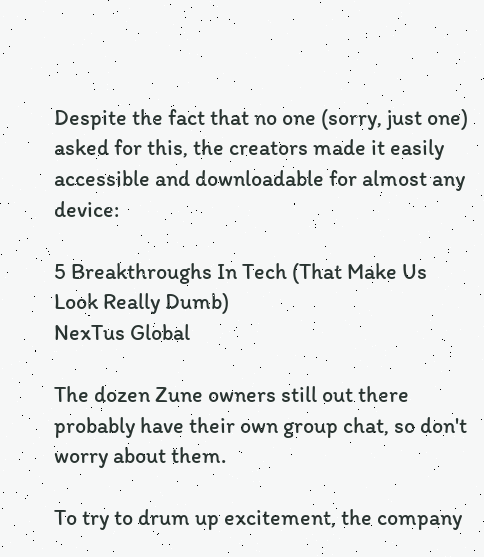Despite the fact that no one (sorry, just one) asked for this, the creators made it easily accessible and downloadable for almost any device:

5 Breakthroughs In Tech (That Make Us Look Really Dumb)
NexTus Global

The dozen Zune owners still out there probably have their own group chat, so don't worry about them.

To try to drum up excitement, the company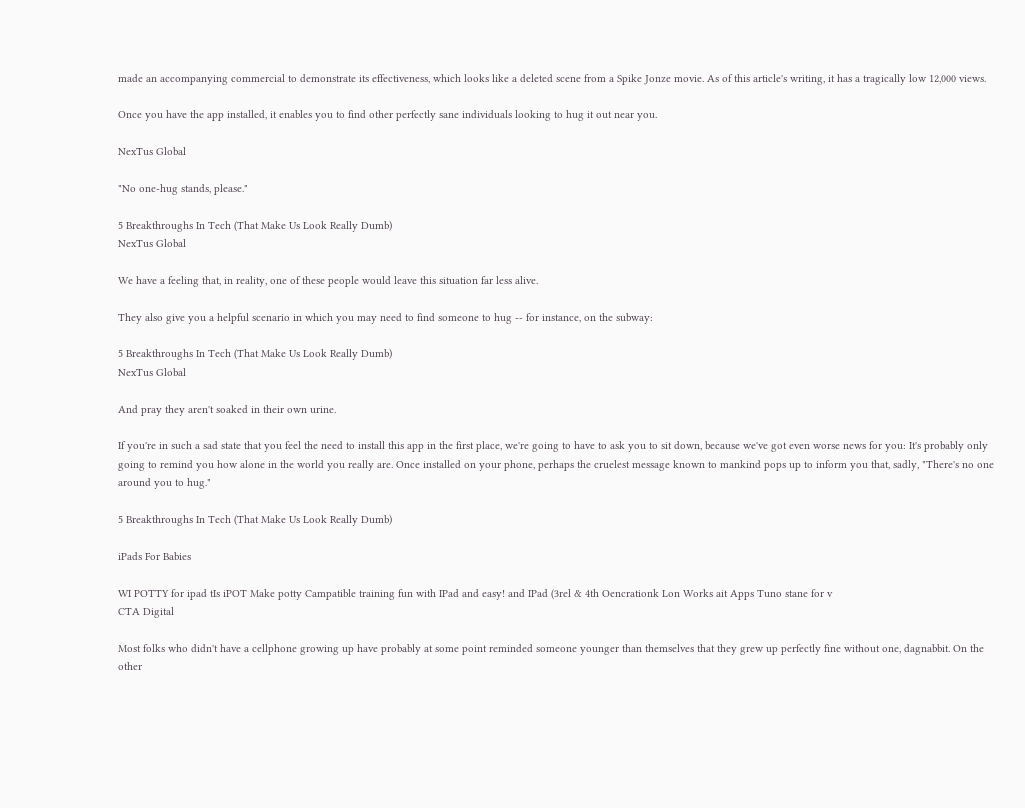made an accompanying commercial to demonstrate its effectiveness, which looks like a deleted scene from a Spike Jonze movie. As of this article's writing, it has a tragically low 12,000 views.

Once you have the app installed, it enables you to find other perfectly sane individuals looking to hug it out near you.

NexTus Global

"No one-hug stands, please."

5 Breakthroughs In Tech (That Make Us Look Really Dumb)
NexTus Global

We have a feeling that, in reality, one of these people would leave this situation far less alive.

They also give you a helpful scenario in which you may need to find someone to hug -- for instance, on the subway:

5 Breakthroughs In Tech (That Make Us Look Really Dumb)
NexTus Global

And pray they aren't soaked in their own urine.

If you're in such a sad state that you feel the need to install this app in the first place, we're going to have to ask you to sit down, because we've got even worse news for you: It's probably only going to remind you how alone in the world you really are. Once installed on your phone, perhaps the cruelest message known to mankind pops up to inform you that, sadly, "There's no one around you to hug."

5 Breakthroughs In Tech (That Make Us Look Really Dumb)

iPads For Babies

WI POTTY for ipad tIs iPOT Make potty Campatible training fun with IPad and easy! and IPad (3rel & 4th Oencrationk Lon Works ait Apps Tuno stane for v
CTA Digital

Most folks who didn't have a cellphone growing up have probably at some point reminded someone younger than themselves that they grew up perfectly fine without one, dagnabbit. On the other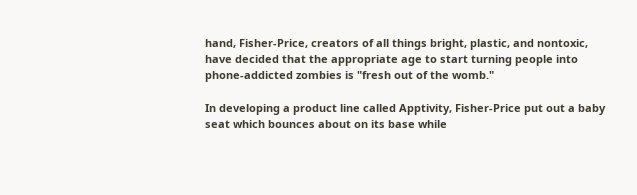hand, Fisher-Price, creators of all things bright, plastic, and nontoxic, have decided that the appropriate age to start turning people into phone-addicted zombies is "fresh out of the womb."

In developing a product line called Apptivity, Fisher-Price put out a baby seat which bounces about on its base while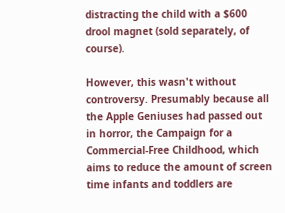distracting the child with a $600 drool magnet (sold separately, of course).

However, this wasn't without controversy. Presumably because all the Apple Geniuses had passed out in horror, the Campaign for a Commercial-Free Childhood, which aims to reduce the amount of screen time infants and toddlers are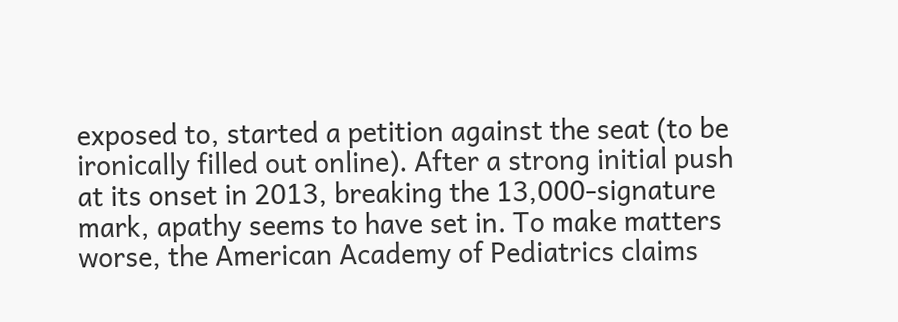exposed to, started a petition against the seat (to be ironically filled out online). After a strong initial push at its onset in 2013, breaking the 13,000-signature mark, apathy seems to have set in. To make matters worse, the American Academy of Pediatrics claims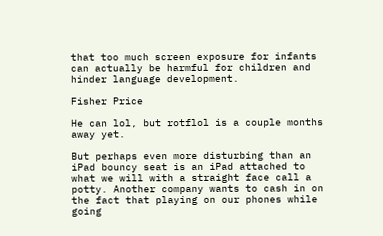that too much screen exposure for infants can actually be harmful for children and hinder language development.

Fisher Price

He can lol, but rotflol is a couple months away yet.

But perhaps even more disturbing than an iPad bouncy seat is an iPad attached to what we will with a straight face call a potty. Another company wants to cash in on the fact that playing on our phones while going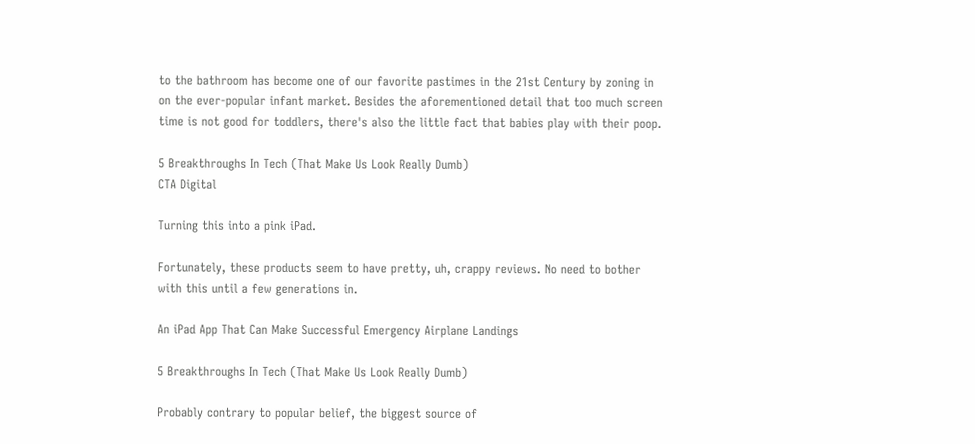to the bathroom has become one of our favorite pastimes in the 21st Century by zoning in on the ever-popular infant market. Besides the aforementioned detail that too much screen time is not good for toddlers, there's also the little fact that babies play with their poop.

5 Breakthroughs In Tech (That Make Us Look Really Dumb)
CTA Digital

Turning this into a pink iPad.

Fortunately, these products seem to have pretty, uh, crappy reviews. No need to bother with this until a few generations in.

An iPad App That Can Make Successful Emergency Airplane Landings

5 Breakthroughs In Tech (That Make Us Look Really Dumb)

Probably contrary to popular belief, the biggest source of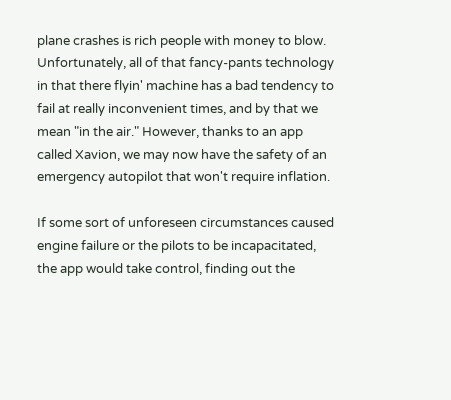plane crashes is rich people with money to blow. Unfortunately, all of that fancy-pants technology in that there flyin' machine has a bad tendency to fail at really inconvenient times, and by that we mean "in the air." However, thanks to an app called Xavion, we may now have the safety of an emergency autopilot that won't require inflation.

If some sort of unforeseen circumstances caused engine failure or the pilots to be incapacitated, the app would take control, finding out the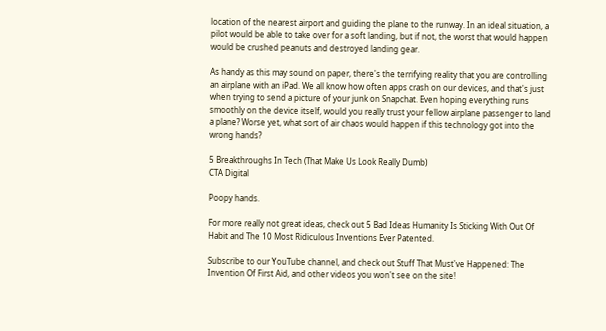location of the nearest airport and guiding the plane to the runway. In an ideal situation, a pilot would be able to take over for a soft landing, but if not, the worst that would happen would be crushed peanuts and destroyed landing gear.

As handy as this may sound on paper, there's the terrifying reality that you are controlling an airplane with an iPad. We all know how often apps crash on our devices, and that's just when trying to send a picture of your junk on Snapchat. Even hoping everything runs smoothly on the device itself, would you really trust your fellow airplane passenger to land a plane? Worse yet, what sort of air chaos would happen if this technology got into the wrong hands?

5 Breakthroughs In Tech (That Make Us Look Really Dumb)
CTA Digital

Poopy hands.

For more really not great ideas, check out 5 Bad Ideas Humanity Is Sticking With Out Of Habit and The 10 Most Ridiculous Inventions Ever Patented.

Subscribe to our YouTube channel, and check out Stuff That Must've Happened: The Invention Of First Aid, and other videos you won't see on the site!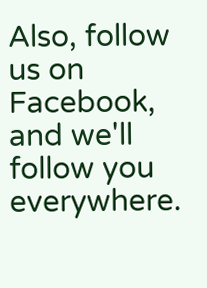Also, follow us on Facebook, and we'll follow you everywhere.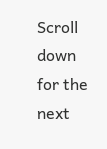Scroll down for the next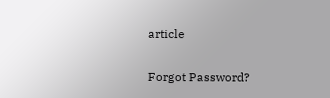article


Forgot Password?